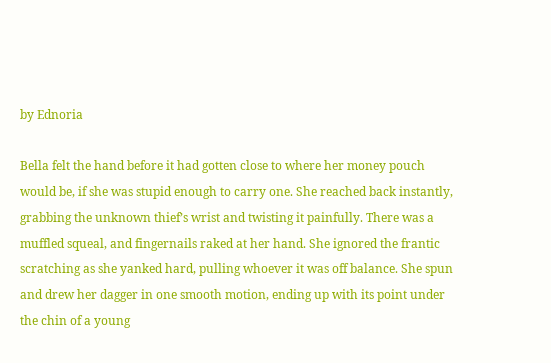by Ednoria

Bella felt the hand before it had gotten close to where her money pouch would be, if she was stupid enough to carry one. She reached back instantly, grabbing the unknown thief’s wrist and twisting it painfully. There was a muffled squeal, and fingernails raked at her hand. She ignored the frantic scratching as she yanked hard, pulling whoever it was off balance. She spun and drew her dagger in one smooth motion, ending up with its point under the chin of a young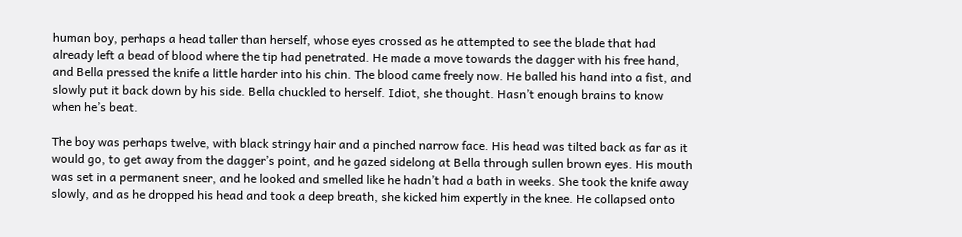human boy, perhaps a head taller than herself, whose eyes crossed as he attempted to see the blade that had already left a bead of blood where the tip had penetrated. He made a move towards the dagger with his free hand, and Bella pressed the knife a little harder into his chin. The blood came freely now. He balled his hand into a fist, and slowly put it back down by his side. Bella chuckled to herself. Idiot, she thought. Hasn’t enough brains to know when he’s beat.

The boy was perhaps twelve, with black stringy hair and a pinched narrow face. His head was tilted back as far as it would go, to get away from the dagger’s point, and he gazed sidelong at Bella through sullen brown eyes. His mouth was set in a permanent sneer, and he looked and smelled like he hadn’t had a bath in weeks. She took the knife away slowly, and as he dropped his head and took a deep breath, she kicked him expertly in the knee. He collapsed onto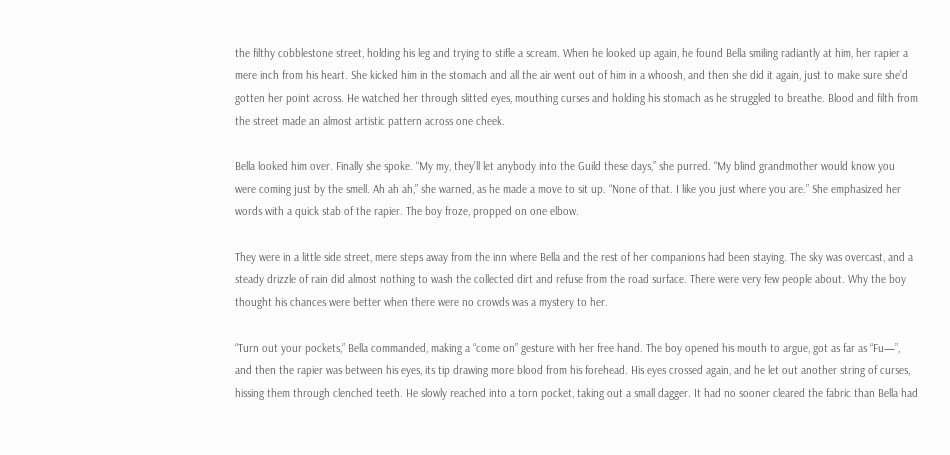the filthy cobblestone street, holding his leg and trying to stifle a scream. When he looked up again, he found Bella smiling radiantly at him, her rapier a mere inch from his heart. She kicked him in the stomach and all the air went out of him in a whoosh, and then she did it again, just to make sure she’d gotten her point across. He watched her through slitted eyes, mouthing curses and holding his stomach as he struggled to breathe. Blood and filth from the street made an almost artistic pattern across one cheek.

Bella looked him over. Finally she spoke. “My my, they’ll let anybody into the Guild these days,” she purred. “My blind grandmother would know you were coming just by the smell. Ah ah ah,” she warned, as he made a move to sit up. “None of that. I like you just where you are.” She emphasized her words with a quick stab of the rapier. The boy froze, propped on one elbow.

They were in a little side street, mere steps away from the inn where Bella and the rest of her companions had been staying. The sky was overcast, and a steady drizzle of rain did almost nothing to wash the collected dirt and refuse from the road surface. There were very few people about. Why the boy thought his chances were better when there were no crowds was a mystery to her.

“Turn out your pockets,” Bella commanded, making a “come on” gesture with her free hand. The boy opened his mouth to argue, got as far as “Fu—”, and then the rapier was between his eyes, its tip drawing more blood from his forehead. His eyes crossed again, and he let out another string of curses, hissing them through clenched teeth. He slowly reached into a torn pocket, taking out a small dagger. It had no sooner cleared the fabric than Bella had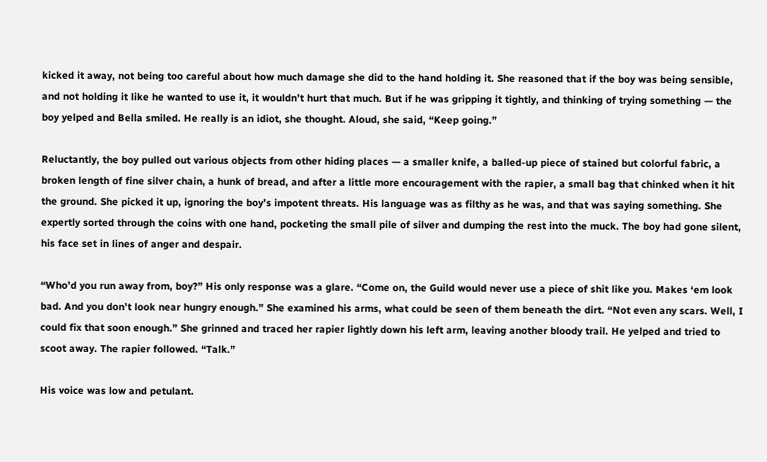kicked it away, not being too careful about how much damage she did to the hand holding it. She reasoned that if the boy was being sensible, and not holding it like he wanted to use it, it wouldn’t hurt that much. But if he was gripping it tightly, and thinking of trying something — the boy yelped and Bella smiled. He really is an idiot, she thought. Aloud, she said, “Keep going.”

Reluctantly, the boy pulled out various objects from other hiding places — a smaller knife, a balled-up piece of stained but colorful fabric, a broken length of fine silver chain, a hunk of bread, and after a little more encouragement with the rapier, a small bag that chinked when it hit the ground. She picked it up, ignoring the boy’s impotent threats. His language was as filthy as he was, and that was saying something. She expertly sorted through the coins with one hand, pocketing the small pile of silver and dumping the rest into the muck. The boy had gone silent, his face set in lines of anger and despair.

“Who’d you run away from, boy?” His only response was a glare. “Come on, the Guild would never use a piece of shit like you. Makes ‘em look bad. And you don’t look near hungry enough.” She examined his arms, what could be seen of them beneath the dirt. “Not even any scars. Well, I could fix that soon enough.” She grinned and traced her rapier lightly down his left arm, leaving another bloody trail. He yelped and tried to scoot away. The rapier followed. “Talk.”

His voice was low and petulant.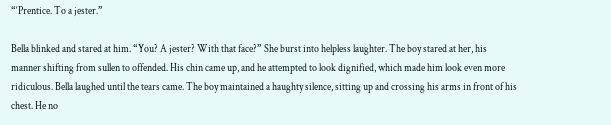“‘Prentice. To a jester.”

Bella blinked and stared at him. “You? A jester? With that face?” She burst into helpless laughter. The boy stared at her, his manner shifting from sullen to offended. His chin came up, and he attempted to look dignified, which made him look even more ridiculous. Bella laughed until the tears came. The boy maintained a haughty silence, sitting up and crossing his arms in front of his chest. He no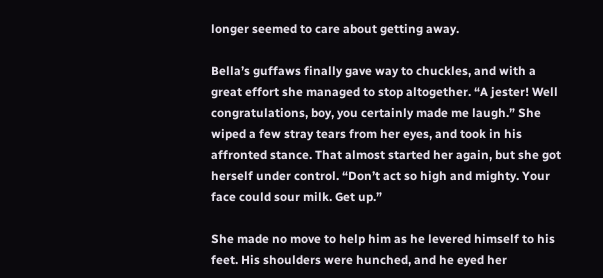longer seemed to care about getting away.

Bella’s guffaws finally gave way to chuckles, and with a great effort she managed to stop altogether. “A jester! Well congratulations, boy, you certainly made me laugh.” She wiped a few stray tears from her eyes, and took in his affronted stance. That almost started her again, but she got herself under control. “Don’t act so high and mighty. Your face could sour milk. Get up.”

She made no move to help him as he levered himself to his feet. His shoulders were hunched, and he eyed her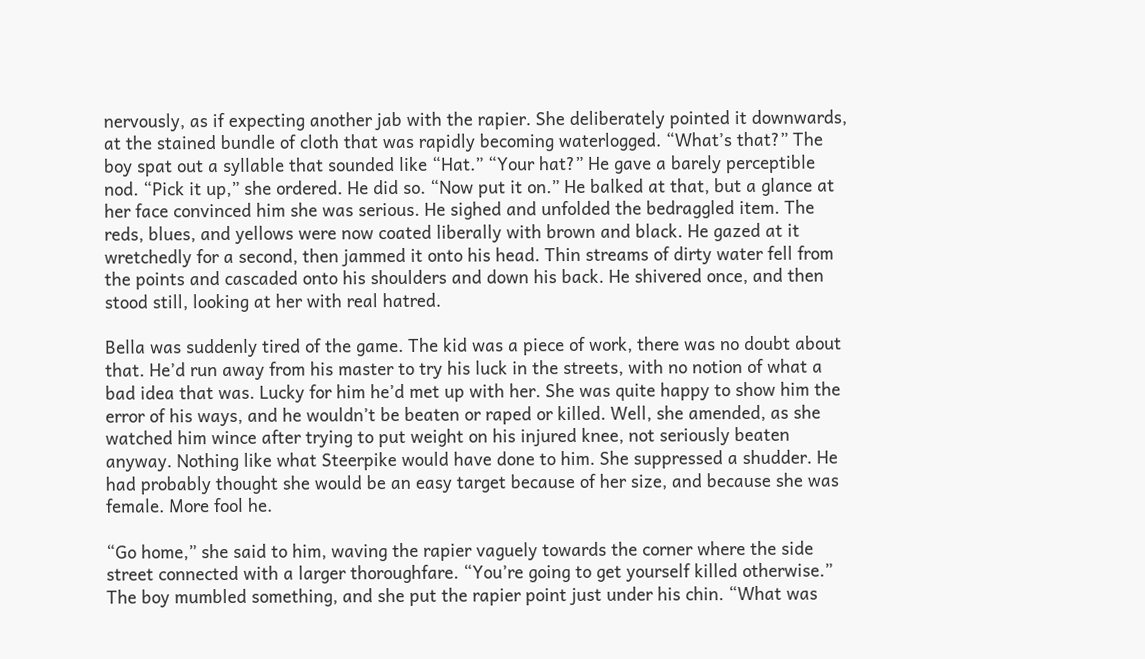nervously, as if expecting another jab with the rapier. She deliberately pointed it downwards, at the stained bundle of cloth that was rapidly becoming waterlogged. “What’s that?” The boy spat out a syllable that sounded like “Hat.” “Your hat?” He gave a barely perceptible nod. “Pick it up,” she ordered. He did so. “Now put it on.” He balked at that, but a glance at her face convinced him she was serious. He sighed and unfolded the bedraggled item. The reds, blues, and yellows were now coated liberally with brown and black. He gazed at it wretchedly for a second, then jammed it onto his head. Thin streams of dirty water fell from the points and cascaded onto his shoulders and down his back. He shivered once, and then stood still, looking at her with real hatred.

Bella was suddenly tired of the game. The kid was a piece of work, there was no doubt about that. He’d run away from his master to try his luck in the streets, with no notion of what a bad idea that was. Lucky for him he’d met up with her. She was quite happy to show him the error of his ways, and he wouldn’t be beaten or raped or killed. Well, she amended, as she watched him wince after trying to put weight on his injured knee, not seriously beaten anyway. Nothing like what Steerpike would have done to him. She suppressed a shudder. He had probably thought she would be an easy target because of her size, and because she was female. More fool he.

“Go home,” she said to him, waving the rapier vaguely towards the corner where the side street connected with a larger thoroughfare. “You’re going to get yourself killed otherwise.” The boy mumbled something, and she put the rapier point just under his chin. “What was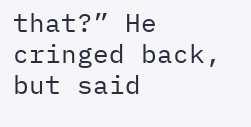that?” He cringed back, but said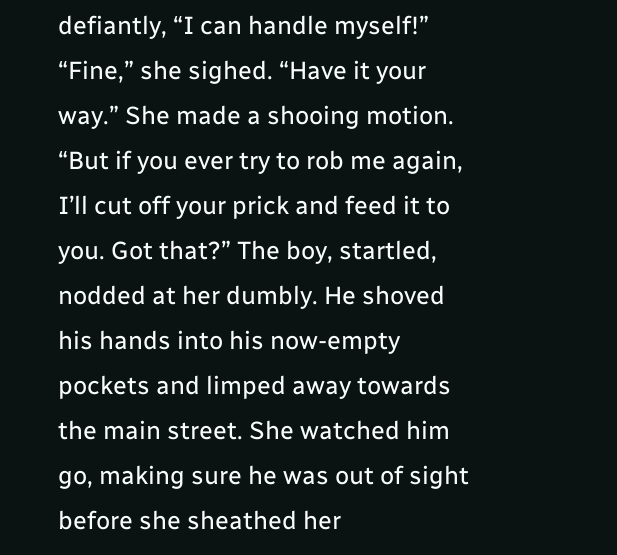defiantly, “I can handle myself!” “Fine,” she sighed. “Have it your way.” She made a shooing motion. “But if you ever try to rob me again, I’ll cut off your prick and feed it to you. Got that?” The boy, startled, nodded at her dumbly. He shoved his hands into his now-empty pockets and limped away towards the main street. She watched him go, making sure he was out of sight before she sheathed her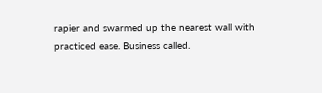rapier and swarmed up the nearest wall with practiced ease. Business called.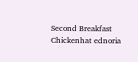Second Breakfast Chickenhat ednoria